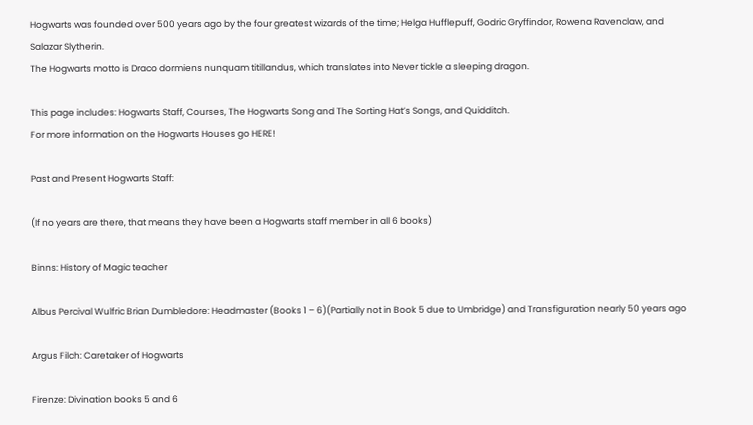Hogwarts was founded over 500 years ago by the four greatest wizards of the time; Helga Hufflepuff, Godric Gryffindor, Rowena Ravenclaw, and Salazar Slytherin.
The Hogwarts motto is Draco dormiens nunquam titillandus, which translates into Never tickle a sleeping dragon.

This page includes: Hogwarts Staff, Courses, The Hogwarts Song and The Sorting Hat’s Songs, and Quidditch.
For more information on the Hogwarts Houses go HERE!

Past and Present Hogwarts Staff:

(If no years are there, that means they have been a Hogwarts staff member in all 6 books)

Binns: History of Magic teacher

Albus Percival Wulfric Brian Dumbledore: Headmaster (Books 1 – 6)(Partially not in Book 5 due to Umbridge) and Transfiguration nearly 50 years ago

Argus Filch: Caretaker of Hogwarts

Firenze: Divination books 5 and 6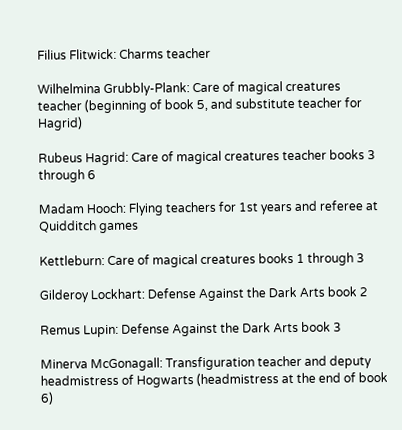Filius Flitwick: Charms teacher

Wilhelmina Grubbly-Plank: Care of magical creatures teacher (beginning of book 5, and substitute teacher for Hagrid)

Rubeus Hagrid: Care of magical creatures teacher books 3 through 6

Madam Hooch: Flying teachers for 1st years and referee at Quidditch games

Kettleburn: Care of magical creatures books 1 through 3

Gilderoy Lockhart: Defense Against the Dark Arts book 2

Remus Lupin: Defense Against the Dark Arts book 3

Minerva McGonagall: Transfiguration teacher and deputy headmistress of Hogwarts (headmistress at the end of book 6)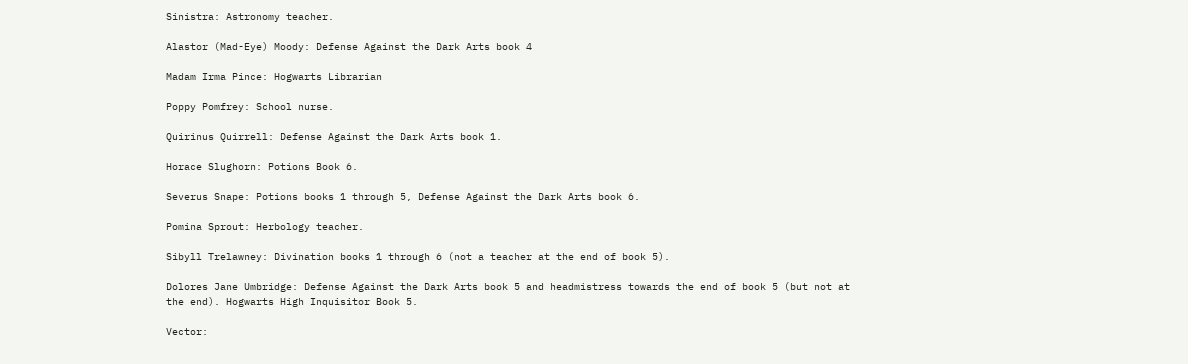Sinistra: Astronomy teacher.

Alastor (Mad-Eye) Moody: Defense Against the Dark Arts book 4

Madam Irma Pince: Hogwarts Librarian

Poppy Pomfrey: School nurse.

Quirinus Quirrell: Defense Against the Dark Arts book 1.

Horace Slughorn: Potions Book 6.

Severus Snape: Potions books 1 through 5, Defense Against the Dark Arts book 6.

Pomina Sprout: Herbology teacher.

Sibyll Trelawney: Divination books 1 through 6 (not a teacher at the end of book 5).

Dolores Jane Umbridge: Defense Against the Dark Arts book 5 and headmistress towards the end of book 5 (but not at the end). Hogwarts High Inquisitor Book 5.

Vector: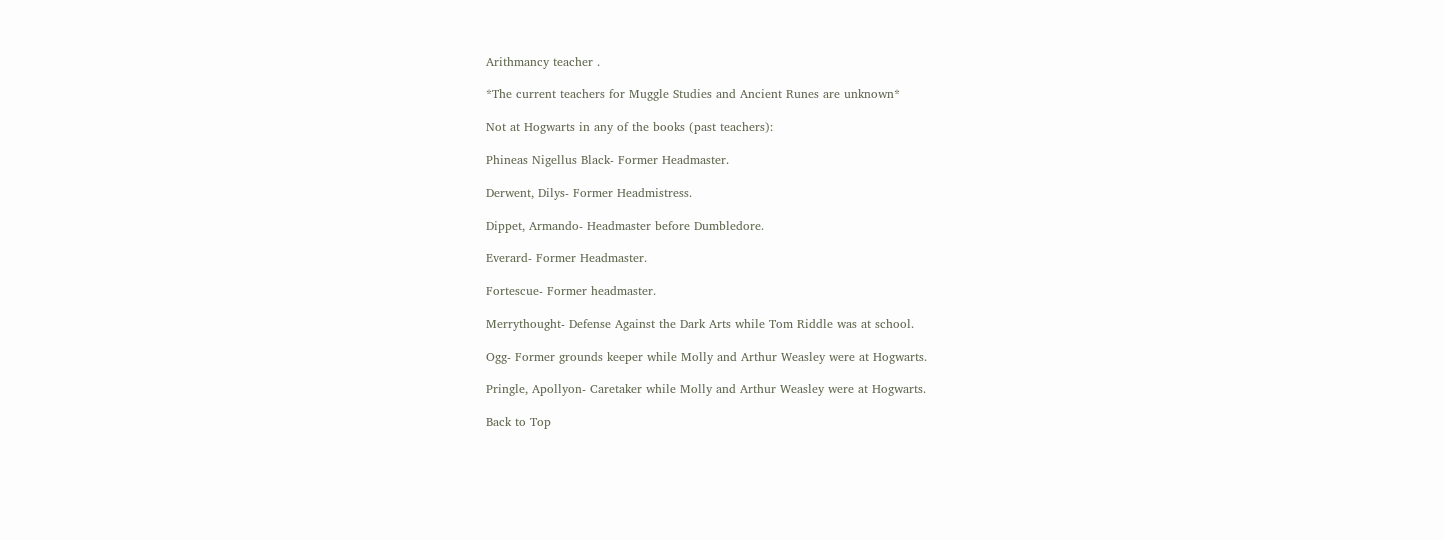Arithmancy teacher .

*The current teachers for Muggle Studies and Ancient Runes are unknown*

Not at Hogwarts in any of the books (past teachers):

Phineas Nigellus Black- Former Headmaster.

Derwent, Dilys- Former Headmistress.

Dippet, Armando- Headmaster before Dumbledore.

Everard- Former Headmaster.

Fortescue- Former headmaster.

Merrythought- Defense Against the Dark Arts while Tom Riddle was at school.

Ogg- Former grounds keeper while Molly and Arthur Weasley were at Hogwarts.

Pringle, Apollyon- Caretaker while Molly and Arthur Weasley were at Hogwarts.

Back to Top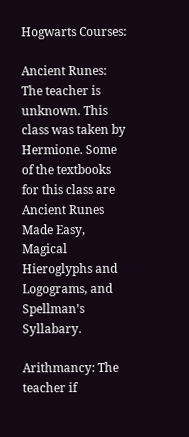Hogwarts Courses:

Ancient Runes: The teacher is unknown. This class was taken by Hermione. Some of the textbooks for this class are Ancient Runes Made Easy, Magical Hieroglyphs and Logograms, and Spellman’s Syllabary.

Arithmancy: The teacher if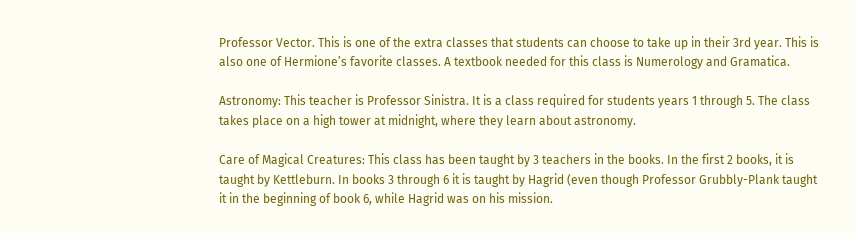Professor Vector. This is one of the extra classes that students can choose to take up in their 3rd year. This is also one of Hermione’s favorite classes. A textbook needed for this class is Numerology and Gramatica.

Astronomy: This teacher is Professor Sinistra. It is a class required for students years 1 through 5. The class takes place on a high tower at midnight, where they learn about astronomy.

Care of Magical Creatures: This class has been taught by 3 teachers in the books. In the first 2 books, it is taught by Kettleburn. In books 3 through 6 it is taught by Hagrid (even though Professor Grubbly-Plank taught it in the beginning of book 6, while Hagrid was on his mission.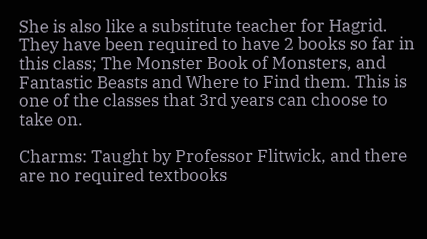She is also like a substitute teacher for Hagrid. They have been required to have 2 books so far in this class; The Monster Book of Monsters, and Fantastic Beasts and Where to Find them. This is one of the classes that 3rd years can choose to take on.

Charms: Taught by Professor Flitwick, and there are no required textbooks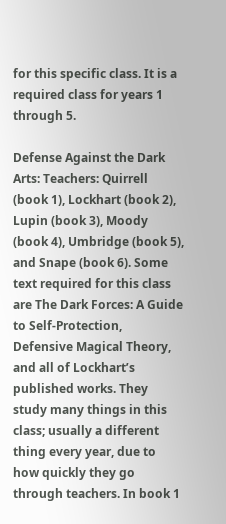for this specific class. It is a required class for years 1 through 5.

Defense Against the Dark Arts: Teachers: Quirrell (book 1), Lockhart (book 2), Lupin (book 3), Moody (book 4), Umbridge (book 5), and Snape (book 6). Some text required for this class are The Dark Forces: A Guide to Self-Protection, Defensive Magical Theory, and all of Lockhart’s published works. They study many things in this class; usually a different thing every year, due to how quickly they go through teachers. In book 1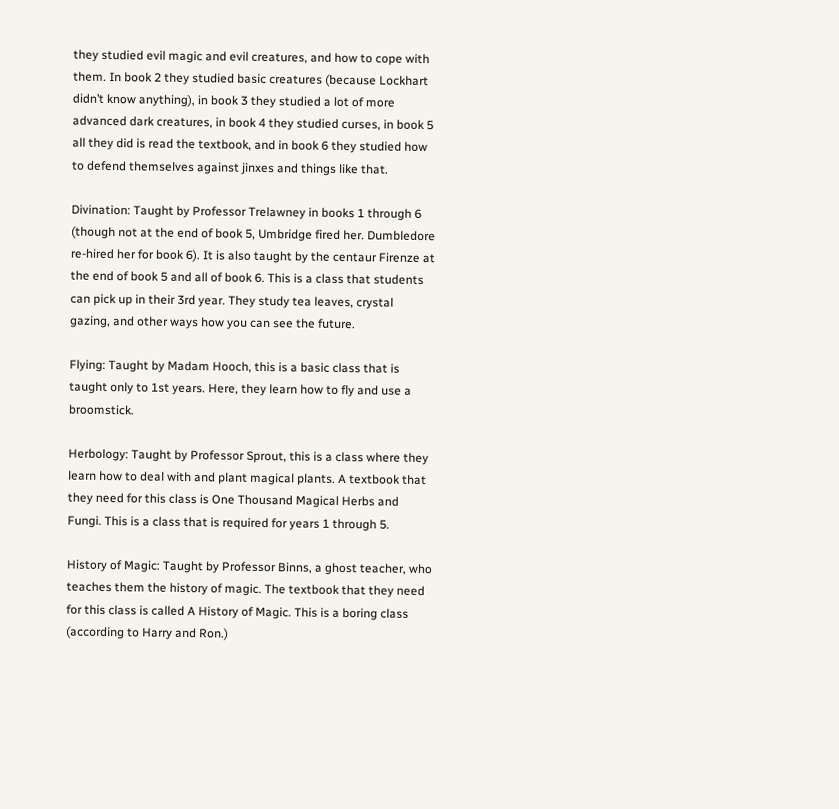they studied evil magic and evil creatures, and how to cope with them. In book 2 they studied basic creatures (because Lockhart didn’t know anything), in book 3 they studied a lot of more advanced dark creatures, in book 4 they studied curses, in book 5 all they did is read the textbook, and in book 6 they studied how to defend themselves against jinxes and things like that.

Divination: Taught by Professor Trelawney in books 1 through 6 (though not at the end of book 5, Umbridge fired her. Dumbledore re-hired her for book 6). It is also taught by the centaur Firenze at the end of book 5 and all of book 6. This is a class that students can pick up in their 3rd year. They study tea leaves, crystal gazing, and other ways how you can see the future.

Flying: Taught by Madam Hooch, this is a basic class that is taught only to 1st years. Here, they learn how to fly and use a broomstick.

Herbology: Taught by Professor Sprout, this is a class where they learn how to deal with and plant magical plants. A textbook that they need for this class is One Thousand Magical Herbs and Fungi. This is a class that is required for years 1 through 5.

History of Magic: Taught by Professor Binns, a ghost teacher, who teaches them the history of magic. The textbook that they need for this class is called A History of Magic. This is a boring class (according to Harry and Ron.)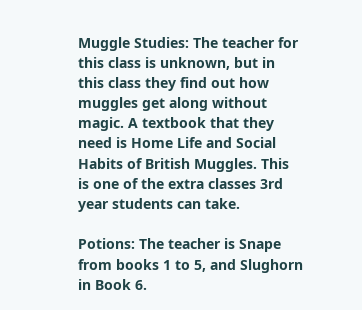Muggle Studies: The teacher for this class is unknown, but in this class they find out how muggles get along without magic. A textbook that they need is Home Life and Social Habits of British Muggles. This is one of the extra classes 3rd year students can take.

Potions: The teacher is Snape from books 1 to 5, and Slughorn in Book 6.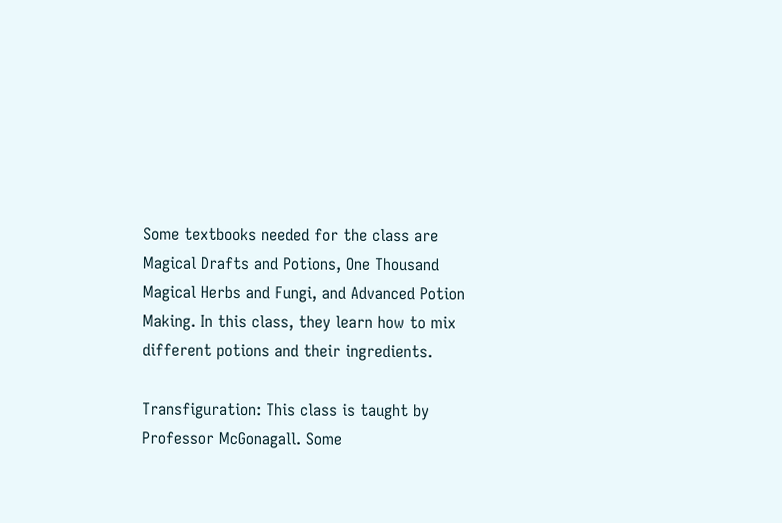Some textbooks needed for the class are Magical Drafts and Potions, One Thousand Magical Herbs and Fungi, and Advanced Potion Making. In this class, they learn how to mix different potions and their ingredients.

Transfiguration: This class is taught by Professor McGonagall. Some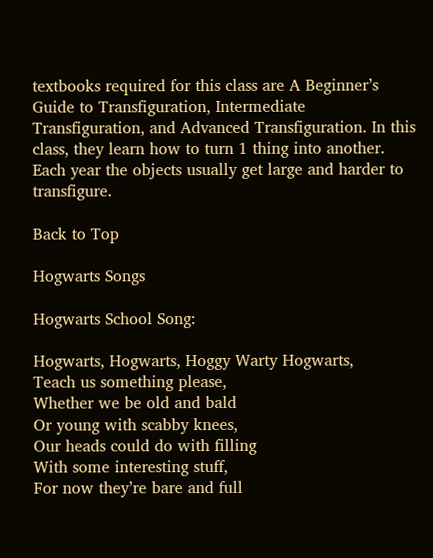textbooks required for this class are A Beginner’s Guide to Transfiguration, Intermediate Transfiguration, and Advanced Transfiguration. In this class, they learn how to turn 1 thing into another. Each year the objects usually get large and harder to transfigure.

Back to Top

Hogwarts Songs

Hogwarts School Song:

Hogwarts, Hogwarts, Hoggy Warty Hogwarts,
Teach us something please,
Whether we be old and bald
Or young with scabby knees,
Our heads could do with filling
With some interesting stuff,
For now they’re bare and full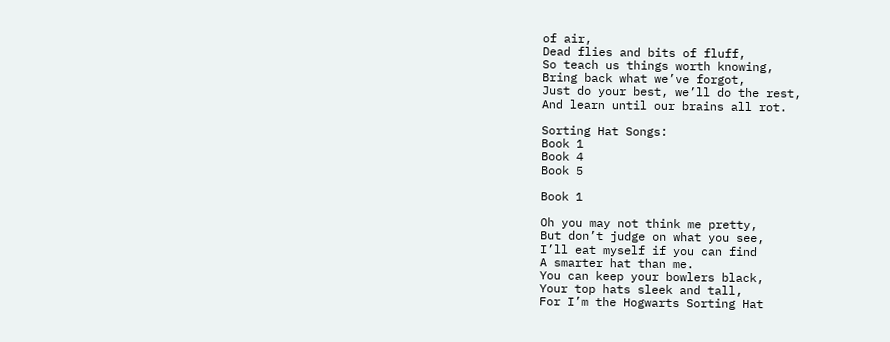of air,
Dead flies and bits of fluff,
So teach us things worth knowing,
Bring back what we’ve forgot,
Just do your best, we’ll do the rest,
And learn until our brains all rot.

Sorting Hat Songs:
Book 1
Book 4
Book 5

Book 1

Oh you may not think me pretty,
But don’t judge on what you see,
I’ll eat myself if you can find
A smarter hat than me.
You can keep your bowlers black,
Your top hats sleek and tall,
For I’m the Hogwarts Sorting Hat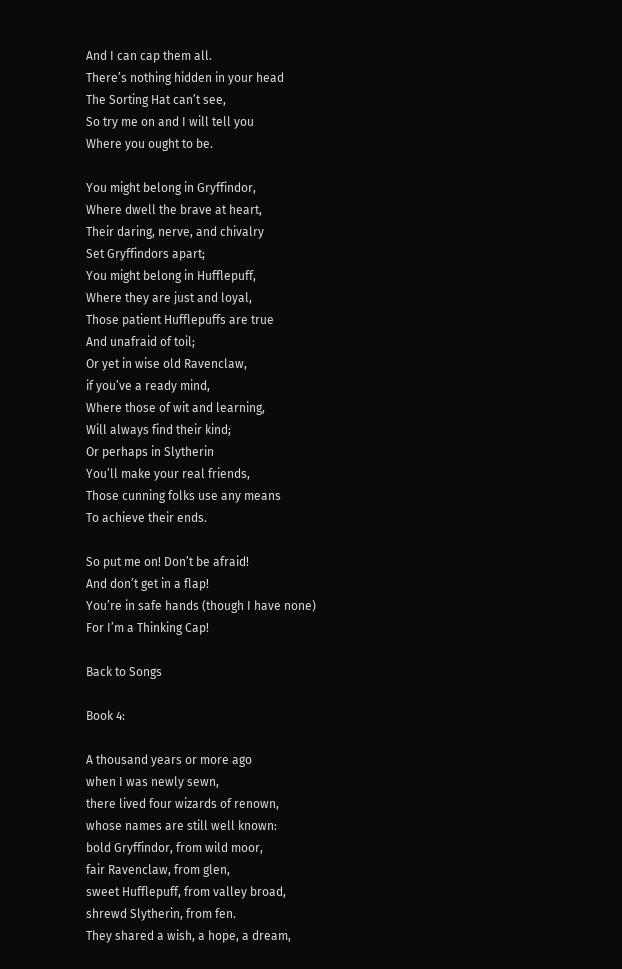And I can cap them all.
There’s nothing hidden in your head
The Sorting Hat can’t see,
So try me on and I will tell you
Where you ought to be.

You might belong in Gryffindor,
Where dwell the brave at heart,
Their daring, nerve, and chivalry
Set Gryffindors apart;
You might belong in Hufflepuff,
Where they are just and loyal,
Those patient Hufflepuffs are true
And unafraid of toil;
Or yet in wise old Ravenclaw,
if you’ve a ready mind,
Where those of wit and learning,
Will always find their kind;
Or perhaps in Slytherin
You’ll make your real friends,
Those cunning folks use any means
To achieve their ends.

So put me on! Don’t be afraid!
And don’t get in a flap!
You’re in safe hands (though I have none)
For I’m a Thinking Cap!

Back to Songs

Book 4:

A thousand years or more ago
when I was newly sewn,
there lived four wizards of renown,
whose names are still well known:
bold Gryffindor, from wild moor,
fair Ravenclaw, from glen,
sweet Hufflepuff, from valley broad,
shrewd Slytherin, from fen.
They shared a wish, a hope, a dream,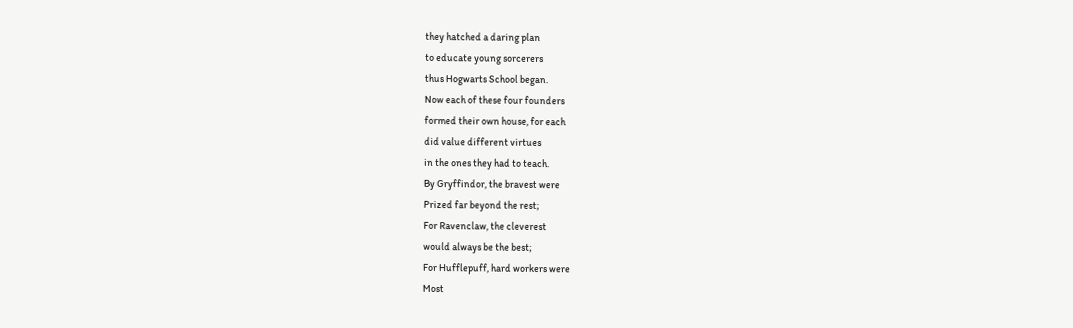they hatched a daring plan
to educate young sorcerers
thus Hogwarts School began.
Now each of these four founders
formed their own house, for each
did value different virtues
in the ones they had to teach.
By Gryffindor, the bravest were
Prized far beyond the rest;
For Ravenclaw, the cleverest
would always be the best;
For Hufflepuff, hard workers were
Most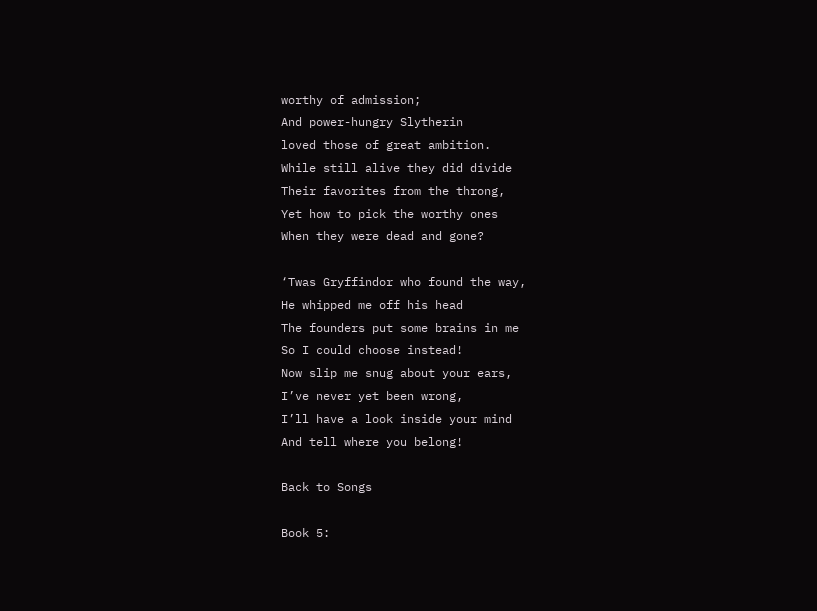worthy of admission;
And power-hungry Slytherin
loved those of great ambition.
While still alive they did divide
Their favorites from the throng,
Yet how to pick the worthy ones
When they were dead and gone?

‘Twas Gryffindor who found the way,
He whipped me off his head
The founders put some brains in me
So I could choose instead!
Now slip me snug about your ears,
I’ve never yet been wrong,
I’ll have a look inside your mind
And tell where you belong!

Back to Songs

Book 5: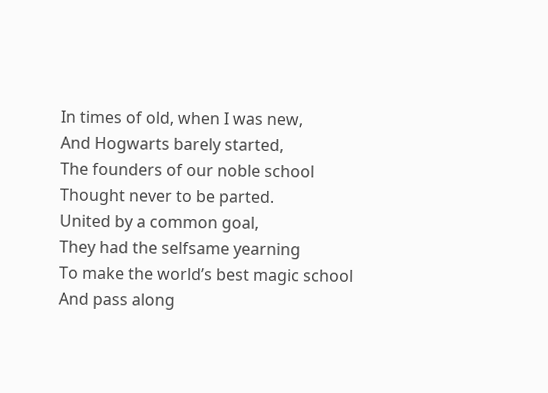In times of old, when I was new,
And Hogwarts barely started,
The founders of our noble school
Thought never to be parted.
United by a common goal,
They had the selfsame yearning
To make the world’s best magic school
And pass along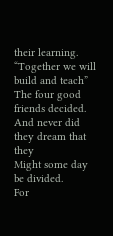their learning.
“Together we will build and teach”
The four good friends decided.
And never did they dream that they
Might some day be divided.
For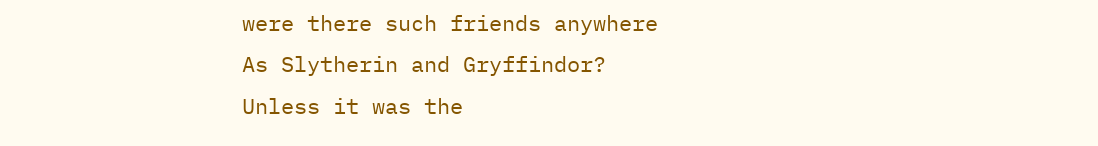were there such friends anywhere
As Slytherin and Gryffindor?
Unless it was the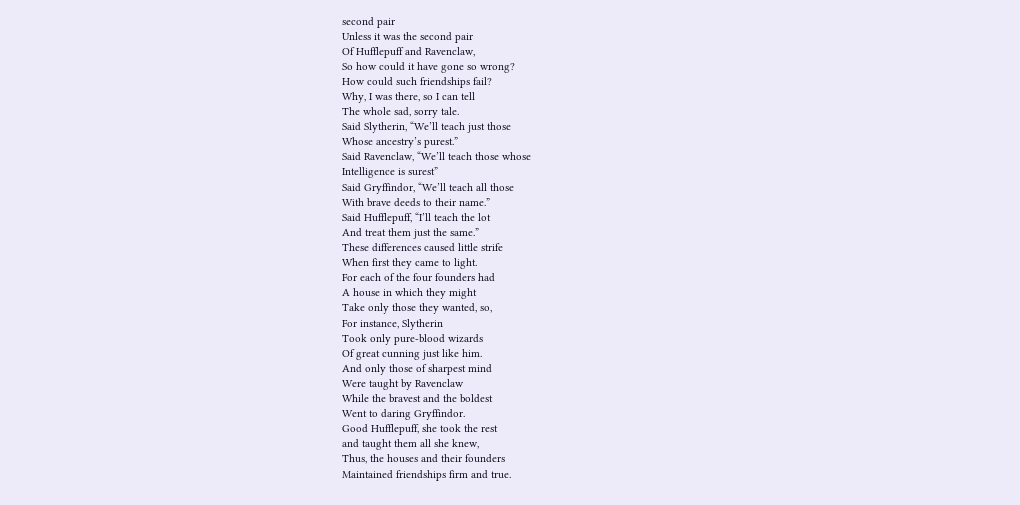second pair
Unless it was the second pair
Of Hufflepuff and Ravenclaw,
So how could it have gone so wrong?
How could such friendships fail?
Why, I was there, so I can tell
The whole sad, sorry tale.
Said Slytherin, “We’ll teach just those
Whose ancestry’s purest.”
Said Ravenclaw, “We’ll teach those whose
Intelligence is surest”
Said Gryffindor, “We’ll teach all those
With brave deeds to their name.”
Said Hufflepuff, “I’ll teach the lot
And treat them just the same.”
These differences caused little strife
When first they came to light.
For each of the four founders had
A house in which they might
Take only those they wanted, so,
For instance, Slytherin
Took only pure-blood wizards
Of great cunning just like him.
And only those of sharpest mind
Were taught by Ravenclaw
While the bravest and the boldest
Went to daring Gryffindor.
Good Hufflepuff, she took the rest
and taught them all she knew,
Thus, the houses and their founders
Maintained friendships firm and true.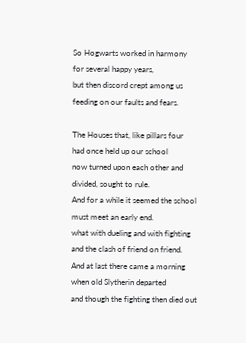So Hogwarts worked in harmony
for several happy years,
but then discord crept among us
feeding on our faults and fears.

The Houses that, like pillars four
had once held up our school
now turned upon each other and
divided, sought to rule.
And for a while it seemed the school
must meet an early end.
what with dueling and with fighting
and the clash of friend on friend.
And at last there came a morning
when old Slytherin departed
and though the fighting then died out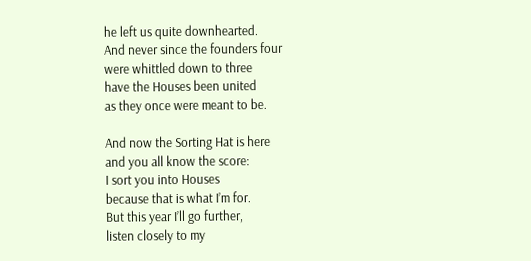he left us quite downhearted.
And never since the founders four
were whittled down to three
have the Houses been united
as they once were meant to be.

And now the Sorting Hat is here
and you all know the score:
I sort you into Houses
because that is what I’m for.
But this year I’ll go further,
listen closely to my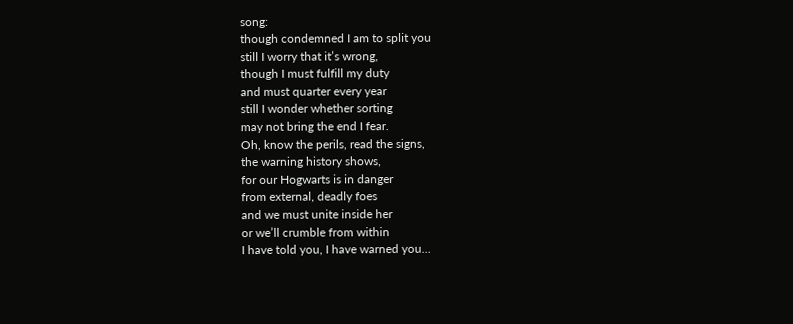song:
though condemned I am to split you
still I worry that it’s wrong,
though I must fulfill my duty
and must quarter every year
still I wonder whether sorting
may not bring the end I fear.
Oh, know the perils, read the signs,
the warning history shows,
for our Hogwarts is in danger
from external, deadly foes
and we must unite inside her
or we’ll crumble from within
I have told you, I have warned you…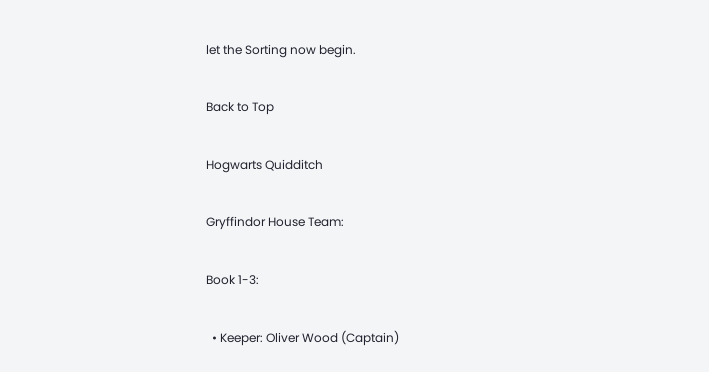let the Sorting now begin.

Back to Top

Hogwarts Quidditch

Gryffindor House Team:

Book 1-3:

  • Keeper: Oliver Wood (Captain)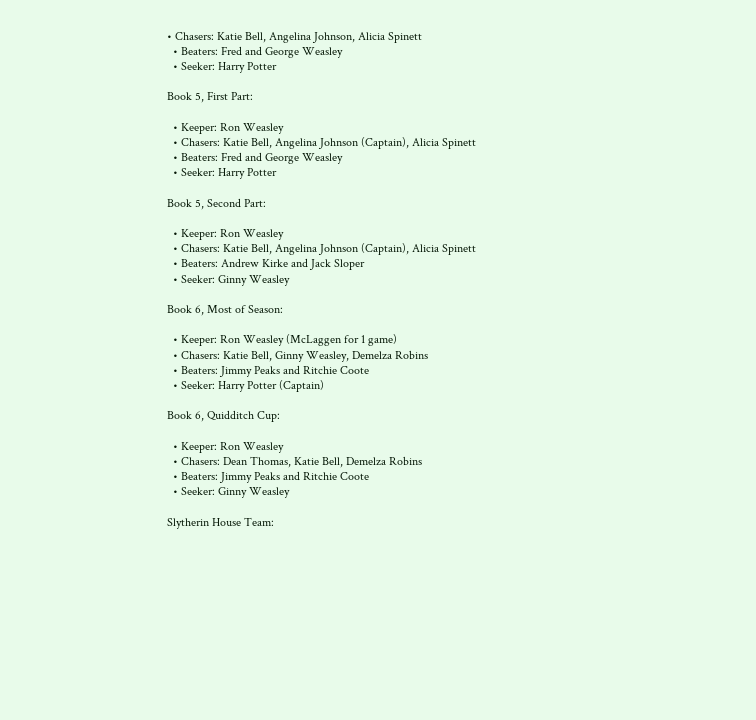• Chasers: Katie Bell, Angelina Johnson, Alicia Spinett
  • Beaters: Fred and George Weasley
  • Seeker: Harry Potter

Book 5, First Part:

  • Keeper: Ron Weasley
  • Chasers: Katie Bell, Angelina Johnson (Captain), Alicia Spinett
  • Beaters: Fred and George Weasley
  • Seeker: Harry Potter

Book 5, Second Part:

  • Keeper: Ron Weasley
  • Chasers: Katie Bell, Angelina Johnson (Captain), Alicia Spinett
  • Beaters: Andrew Kirke and Jack Sloper
  • Seeker: Ginny Weasley

Book 6, Most of Season:

  • Keeper: Ron Weasley (McLaggen for 1 game)
  • Chasers: Katie Bell, Ginny Weasley, Demelza Robins
  • Beaters: Jimmy Peaks and Ritchie Coote
  • Seeker: Harry Potter (Captain)

Book 6, Quidditch Cup:

  • Keeper: Ron Weasley
  • Chasers: Dean Thomas, Katie Bell, Demelza Robins
  • Beaters: Jimmy Peaks and Ritchie Coote
  • Seeker: Ginny Weasley

Slytherin House Team: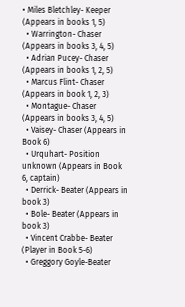• Miles Bletchley- Keeper (Appears in books 1, 5)
  • Warrington- Chaser (Appears in books 3, 4, 5)
  • Adrian Pucey- Chaser (Appears in books 1, 2, 5)
  • Marcus Flint- Chaser (Appears in book 1, 2, 3)
  • Montague- Chaser (Appears in books 3, 4, 5)
  • Vaisey- Chaser (Appears in Book 6)
  • Urquhart- Position unknown (Appears in Book 6, captain)
  • Derrick- Beater (Appears in book 3)
  • Bole- Beater (Appears in book 3)
  • Vincent Crabbe- Beater (Player in Book 5-6)
  • Greggory Goyle-Beater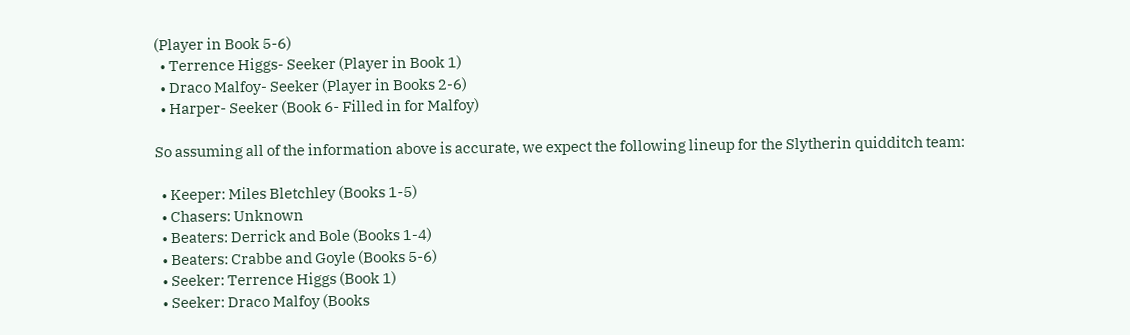(Player in Book 5-6)
  • Terrence Higgs- Seeker (Player in Book 1)
  • Draco Malfoy- Seeker (Player in Books 2-6)
  • Harper- Seeker (Book 6- Filled in for Malfoy)

So assuming all of the information above is accurate, we expect the following lineup for the Slytherin quidditch team:

  • Keeper: Miles Bletchley (Books 1-5)
  • Chasers: Unknown
  • Beaters: Derrick and Bole (Books 1-4)
  • Beaters: Crabbe and Goyle (Books 5-6)
  • Seeker: Terrence Higgs (Book 1)
  • Seeker: Draco Malfoy (Books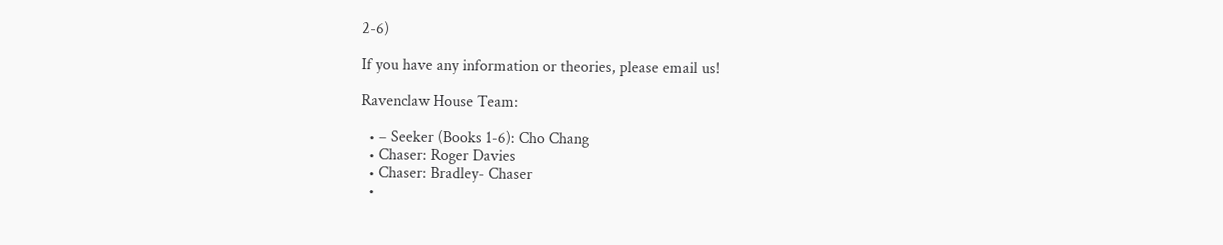2-6)

If you have any information or theories, please email us!

Ravenclaw House Team:

  • – Seeker (Books 1-6): Cho Chang
  • Chaser: Roger Davies
  • Chaser: Bradley- Chaser
  •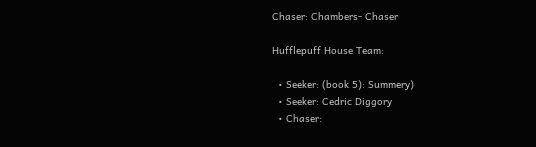Chaser: Chambers- Chaser

Hufflepuff House Team:

  • Seeker: (book 5): Summery)
  • Seeker: Cedric Diggory
  • Chaser: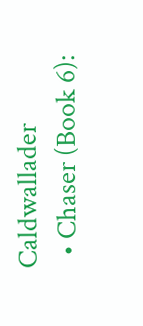Caldwallader
  • Chaser (Book 6):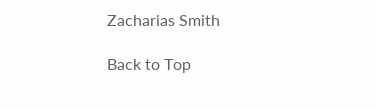Zacharias Smith

Back to Top